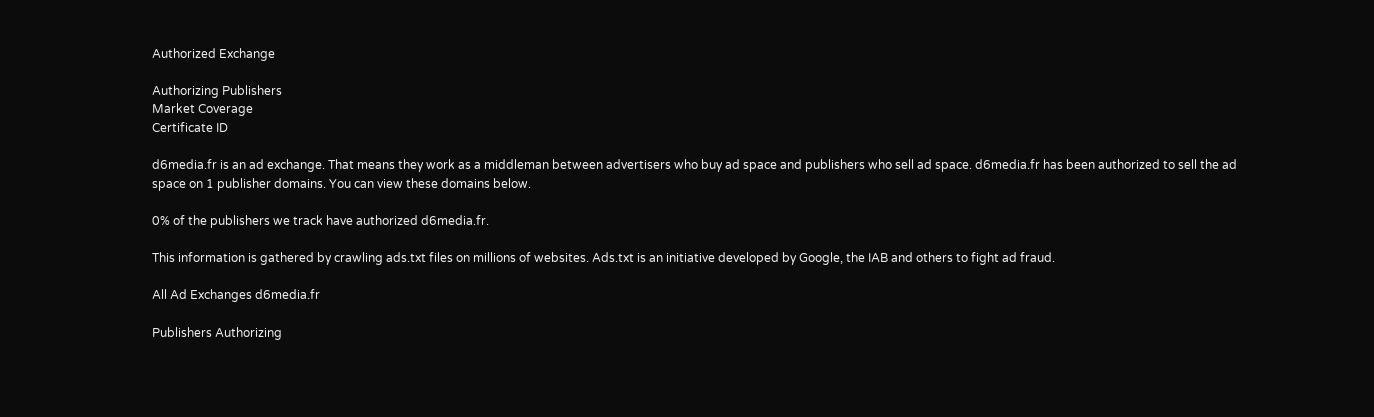Authorized Exchange

Authorizing Publishers
Market Coverage
Certificate ID

d6media.fr is an ad exchange. That means they work as a middleman between advertisers who buy ad space and publishers who sell ad space. d6media.fr has been authorized to sell the ad space on 1 publisher domains. You can view these domains below.

0% of the publishers we track have authorized d6media.fr.

This information is gathered by crawling ads.txt files on millions of websites. Ads.txt is an initiative developed by Google, the IAB and others to fight ad fraud.

All Ad Exchanges d6media.fr

Publishers Authorizing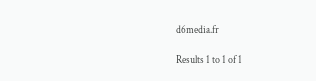d6media.fr

Results 1 to 1 of 1